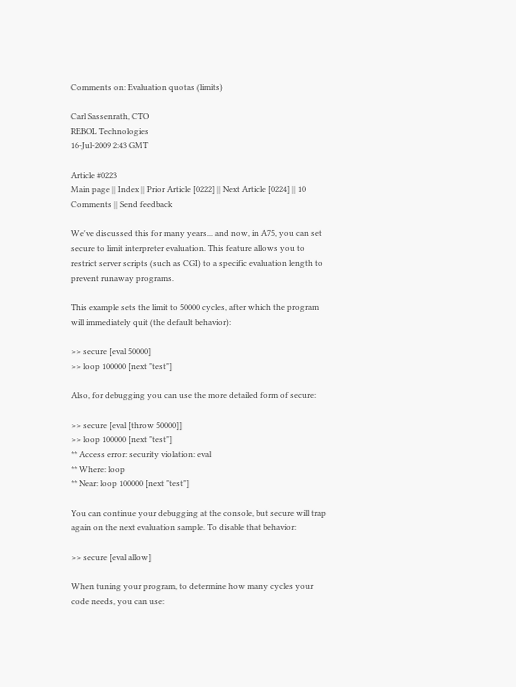Comments on: Evaluation quotas (limits)

Carl Sassenrath, CTO
REBOL Technologies
16-Jul-2009 2:43 GMT

Article #0223
Main page || Index || Prior Article [0222] || Next Article [0224] || 10 Comments || Send feedback

We've discussed this for many years... and now, in A75, you can set secure to limit interpreter evaluation. This feature allows you to restrict server scripts (such as CGI) to a specific evaluation length to prevent runaway programs.

This example sets the limit to 50000 cycles, after which the program will immediately quit (the default behavior):

>> secure [eval 50000]
>> loop 100000 [next "test"]

Also, for debugging you can use the more detailed form of secure:

>> secure [eval [throw 50000]]
>> loop 100000 [next "test"]
** Access error: security violation: eval
** Where: loop
** Near: loop 100000 [next "test"]

You can continue your debugging at the console, but secure will trap again on the next evaluation sample. To disable that behavior:

>> secure [eval allow]

When tuning your program, to determine how many cycles your code needs, you can use: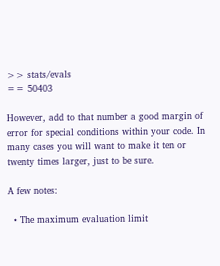>> stats/evals
== 50403

However, add to that number a good margin of error for special conditions within your code. In many cases you will want to make it ten or twenty times larger, just to be sure.

A few notes:

  • The maximum evaluation limit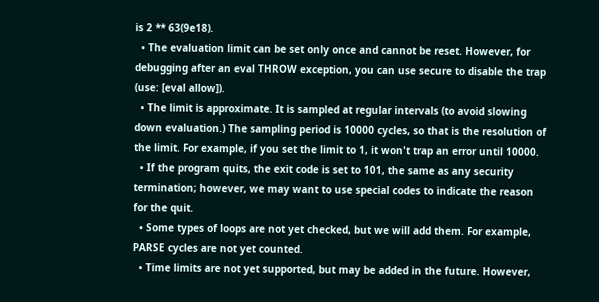is 2 ** 63(9e18).
  • The evaluation limit can be set only once and cannot be reset. However, for debugging after an eval THROW exception, you can use secure to disable the trap (use: [eval allow]).
  • The limit is approximate. It is sampled at regular intervals (to avoid slowing down evaluation.) The sampling period is 10000 cycles, so that is the resolution of the limit. For example, if you set the limit to 1, it won't trap an error until 10000.
  • If the program quits, the exit code is set to 101, the same as any security termination; however, we may want to use special codes to indicate the reason for the quit.
  • Some types of loops are not yet checked, but we will add them. For example, PARSE cycles are not yet counted.
  • Time limits are not yet supported, but may be added in the future. However,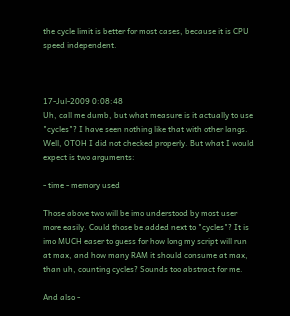the cycle limit is better for most cases, because it is CPU speed independent.



17-Jul-2009 0:08:48
Uh, call me dumb, but what measure is it actually to use "cycles"? I have seen nothing like that with other langs. Well, OTOH I did not checked properly. But what I would expect is two arguments:

- time - memory used

Those above two will be imo understood by most user more easily. Could those be added next to "cycles"? It is imo MUCH easer to guess for how long my script will run at max, and how many RAM it should consume at max, than uh, counting cycles? Sounds too abstract for me.

And also -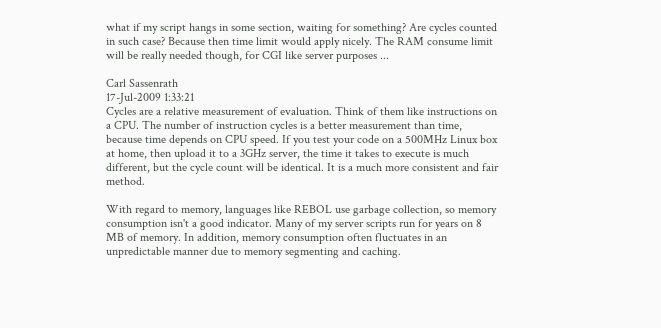what if my script hangs in some section, waiting for something? Are cycles counted in such case? Because then time limit would apply nicely. The RAM consume limit will be really needed though, for CGI like server purposes ...

Carl Sassenrath
17-Jul-2009 1:33:21
Cycles are a relative measurement of evaluation. Think of them like instructions on a CPU. The number of instruction cycles is a better measurement than time, because time depends on CPU speed. If you test your code on a 500MHz Linux box at home, then upload it to a 3GHz server, the time it takes to execute is much different, but the cycle count will be identical. It is a much more consistent and fair method.

With regard to memory, languages like REBOL use garbage collection, so memory consumption isn't a good indicator. Many of my server scripts run for years on 8 MB of memory. In addition, memory consumption often fluctuates in an unpredictable manner due to memory segmenting and caching.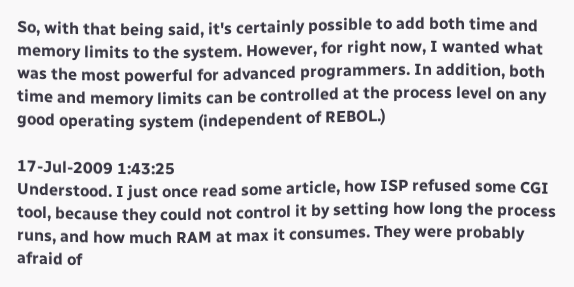So, with that being said, it's certainly possible to add both time and memory limits to the system. However, for right now, I wanted what was the most powerful for advanced programmers. In addition, both time and memory limits can be controlled at the process level on any good operating system (independent of REBOL.)

17-Jul-2009 1:43:25
Understood. I just once read some article, how ISP refused some CGI tool, because they could not control it by setting how long the process runs, and how much RAM at max it consumes. They were probably afraid of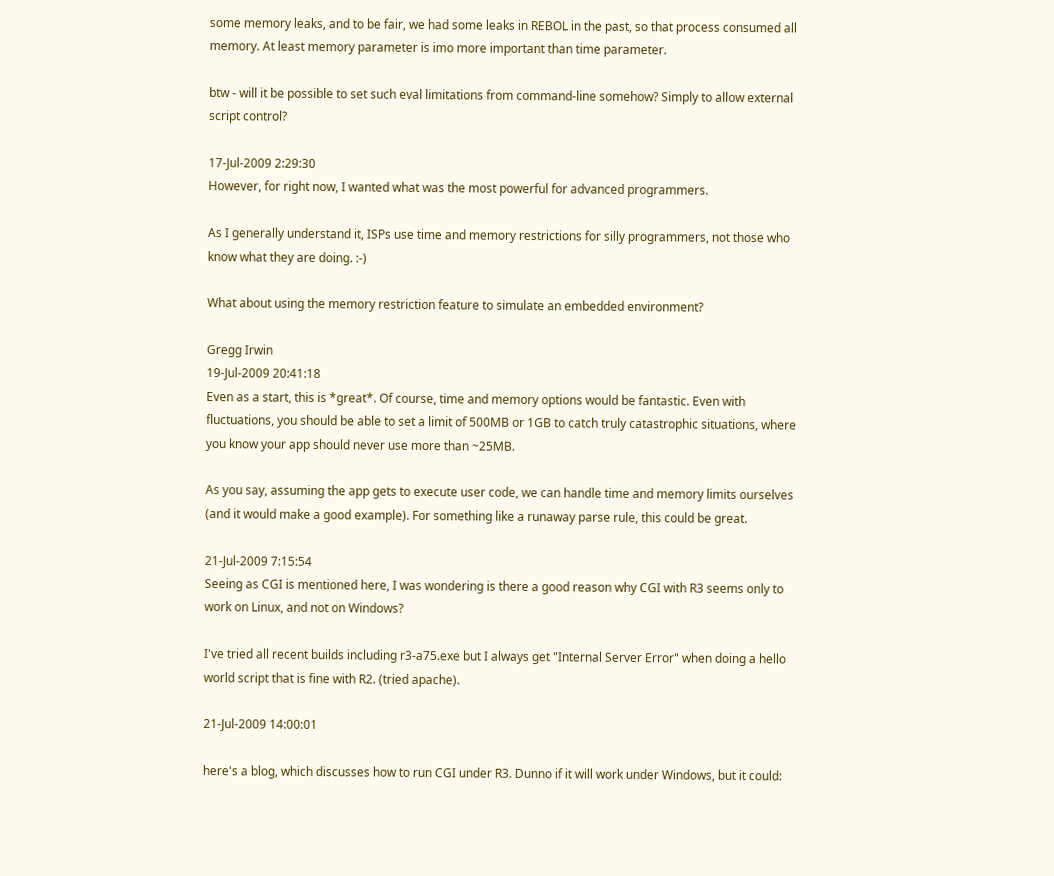some memory leaks, and to be fair, we had some leaks in REBOL in the past, so that process consumed all memory. At least memory parameter is imo more important than time parameter.

btw - will it be possible to set such eval limitations from command-line somehow? Simply to allow external script control?

17-Jul-2009 2:29:30
However, for right now, I wanted what was the most powerful for advanced programmers.

As I generally understand it, ISPs use time and memory restrictions for silly programmers, not those who know what they are doing. :-)

What about using the memory restriction feature to simulate an embedded environment?

Gregg Irwin
19-Jul-2009 20:41:18
Even as a start, this is *great*. Of course, time and memory options would be fantastic. Even with fluctuations, you should be able to set a limit of 500MB or 1GB to catch truly catastrophic situations, where you know your app should never use more than ~25MB.

As you say, assuming the app gets to execute user code, we can handle time and memory limits ourselves (and it would make a good example). For something like a runaway parse rule, this could be great.

21-Jul-2009 7:15:54
Seeing as CGI is mentioned here, I was wondering is there a good reason why CGI with R3 seems only to work on Linux, and not on Windows?

I've tried all recent builds including r3-a75.exe but I always get "Internal Server Error" when doing a hello world script that is fine with R2. (tried apache).

21-Jul-2009 14:00:01

here's a blog, which discusses how to run CGI under R3. Dunno if it will work under Windows, but it could: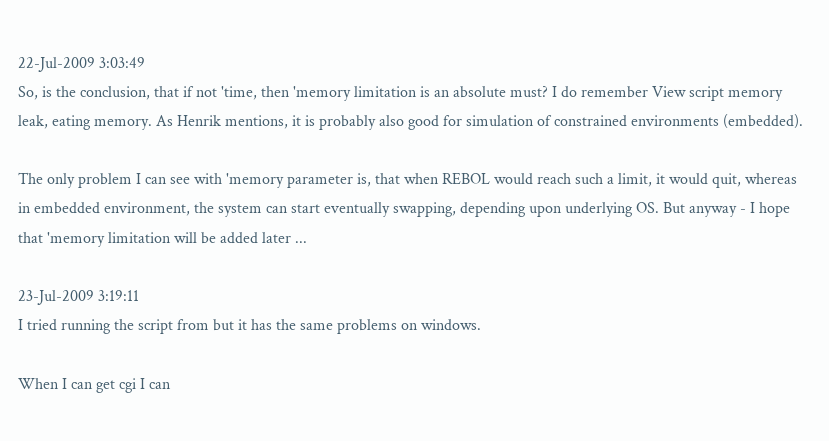22-Jul-2009 3:03:49
So, is the conclusion, that if not 'time, then 'memory limitation is an absolute must? I do remember View script memory leak, eating memory. As Henrik mentions, it is probably also good for simulation of constrained environments (embedded).

The only problem I can see with 'memory parameter is, that when REBOL would reach such a limit, it would quit, whereas in embedded environment, the system can start eventually swapping, depending upon underlying OS. But anyway - I hope that 'memory limitation will be added later ...

23-Jul-2009 3:19:11
I tried running the script from but it has the same problems on windows.

When I can get cgi I can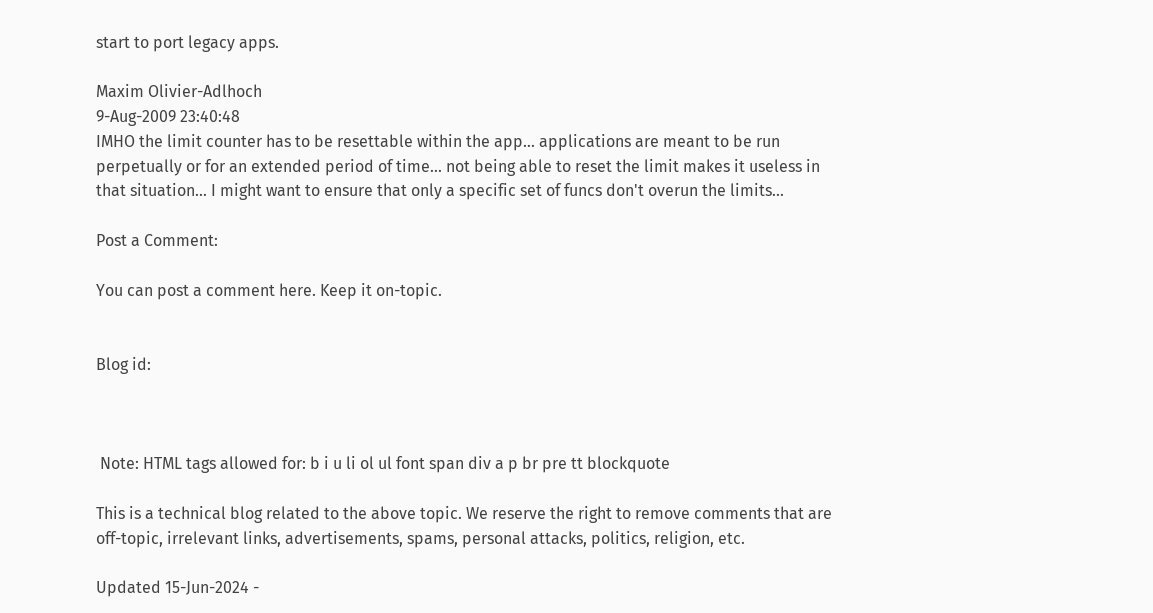start to port legacy apps.

Maxim Olivier-Adlhoch
9-Aug-2009 23:40:48
IMHO the limit counter has to be resettable within the app... applications are meant to be run perpetually or for an extended period of time... not being able to reset the limit makes it useless in that situation... I might want to ensure that only a specific set of funcs don't overun the limits...

Post a Comment:

You can post a comment here. Keep it on-topic.


Blog id:



 Note: HTML tags allowed for: b i u li ol ul font span div a p br pre tt blockquote

This is a technical blog related to the above topic. We reserve the right to remove comments that are off-topic, irrelevant links, advertisements, spams, personal attacks, politics, religion, etc.

Updated 15-Jun-2024 -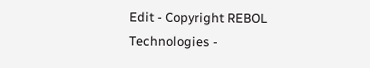Edit - Copyright REBOL Technologies -